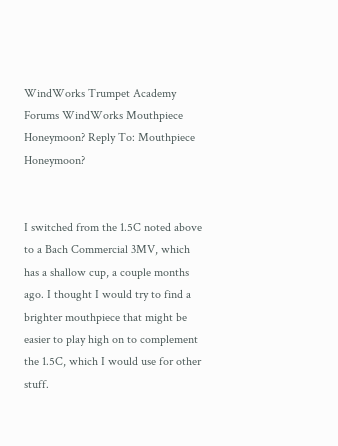WindWorks Trumpet Academy Forums WindWorks Mouthpiece Honeymoon? Reply To: Mouthpiece Honeymoon?


I switched from the 1.5C noted above to a Bach Commercial 3MV, which has a shallow cup, a couple months ago. I thought I would try to find a brighter mouthpiece that might be easier to play high on to complement the 1.5C, which I would use for other stuff.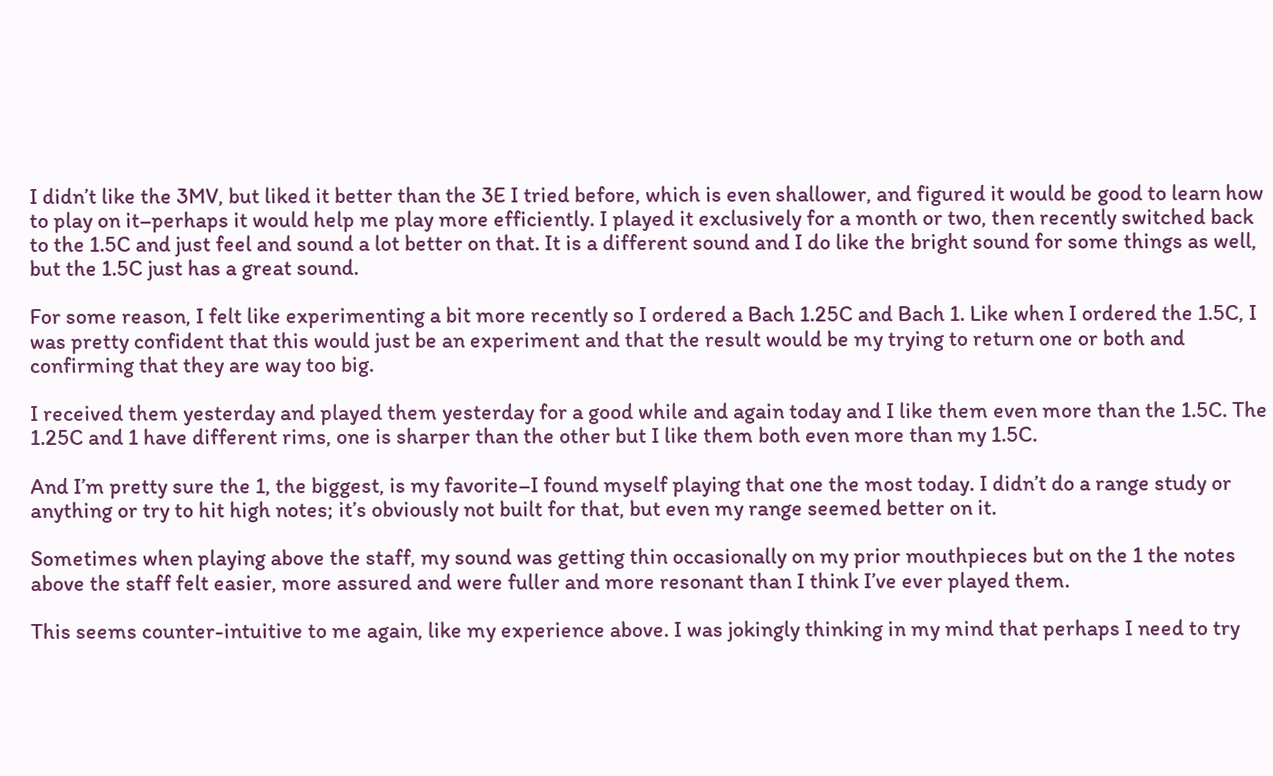I didn’t like the 3MV, but liked it better than the 3E I tried before, which is even shallower, and figured it would be good to learn how to play on it–perhaps it would help me play more efficiently. I played it exclusively for a month or two, then recently switched back to the 1.5C and just feel and sound a lot better on that. It is a different sound and I do like the bright sound for some things as well, but the 1.5C just has a great sound.

For some reason, I felt like experimenting a bit more recently so I ordered a Bach 1.25C and Bach 1. Like when I ordered the 1.5C, I was pretty confident that this would just be an experiment and that the result would be my trying to return one or both and confirming that they are way too big.

I received them yesterday and played them yesterday for a good while and again today and I like them even more than the 1.5C. The 1.25C and 1 have different rims, one is sharper than the other but I like them both even more than my 1.5C.

And I’m pretty sure the 1, the biggest, is my favorite–I found myself playing that one the most today. I didn’t do a range study or anything or try to hit high notes; it’s obviously not built for that, but even my range seemed better on it.

Sometimes when playing above the staff, my sound was getting thin occasionally on my prior mouthpieces but on the 1 the notes above the staff felt easier, more assured and were fuller and more resonant than I think I’ve ever played them.

This seems counter-intuitive to me again, like my experience above. I was jokingly thinking in my mind that perhaps I need to try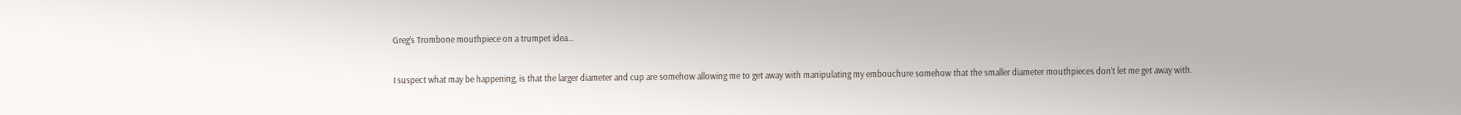Greg’s Trombone mouthpiece on a trumpet idea…

I suspect what may be happening, is that the larger diameter and cup are somehow allowing me to get away with manipulating my embouchure somehow that the smaller diameter mouthpieces don’t let me get away with.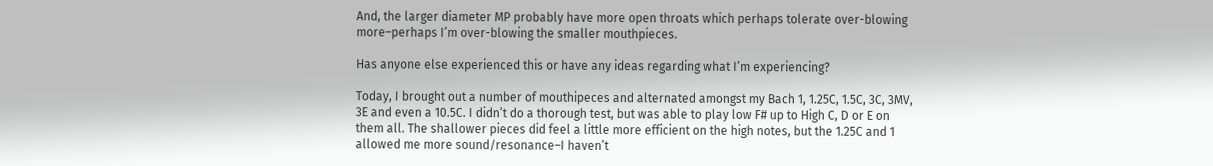And, the larger diameter MP probably have more open throats which perhaps tolerate over-blowing more–perhaps I’m over-blowing the smaller mouthpieces.

Has anyone else experienced this or have any ideas regarding what I’m experiencing?

Today, I brought out a number of mouthipeces and alternated amongst my Bach 1, 1.25C, 1.5C, 3C, 3MV, 3E and even a 10.5C. I didn’t do a thorough test, but was able to play low F# up to High C, D or E on them all. The shallower pieces did feel a little more efficient on the high notes, but the 1.25C and 1 allowed me more sound/resonance–I haven’t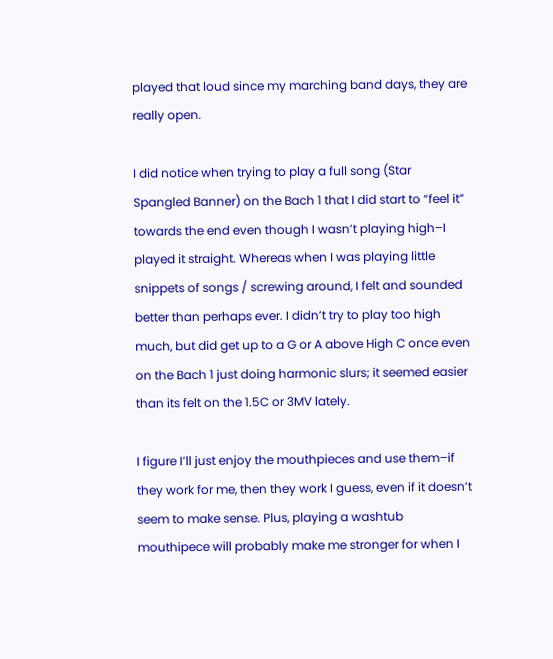played that loud since my marching band days, they are really open.

I did notice when trying to play a full song (Star Spangled Banner) on the Bach 1 that I did start to “feel it” towards the end even though I wasn’t playing high–I played it straight. Whereas when I was playing little snippets of songs / screwing around, I felt and sounded better than perhaps ever. I didn’t try to play too high much, but did get up to a G or A above High C once even on the Bach 1 just doing harmonic slurs; it seemed easier than its felt on the 1.5C or 3MV lately.

I figure I’ll just enjoy the mouthpieces and use them–if they work for me, then they work I guess, even if it doesn’t seem to make sense. Plus, playing a washtub mouthipece will probably make me stronger for when I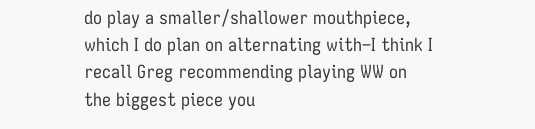do play a smaller/shallower mouthpiece, which I do plan on alternating with–I think I recall Greg recommending playing WW on the biggest piece you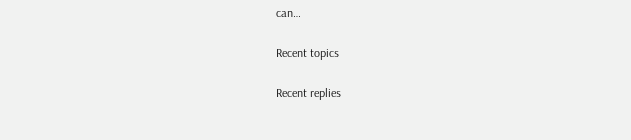can…

Recent topics

Recent replies